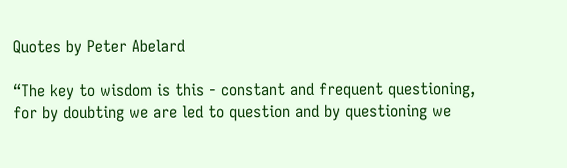Quotes by Peter Abelard

“The key to wisdom is this - constant and frequent questioning, for by doubting we are led to question and by questioning we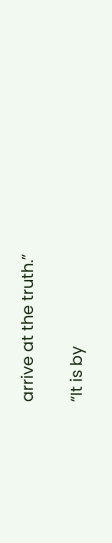arrive at the truth.”

“It is by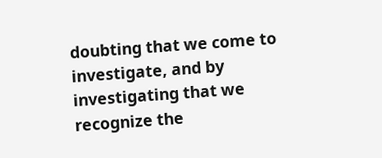doubting that we come to investigate, and by investigating that we recognize the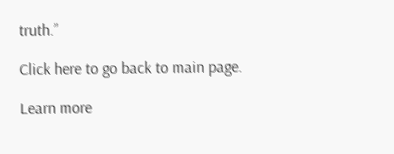truth.”

Click here to go back to main page.

Learn more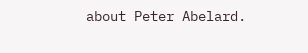about Peter Abelard.